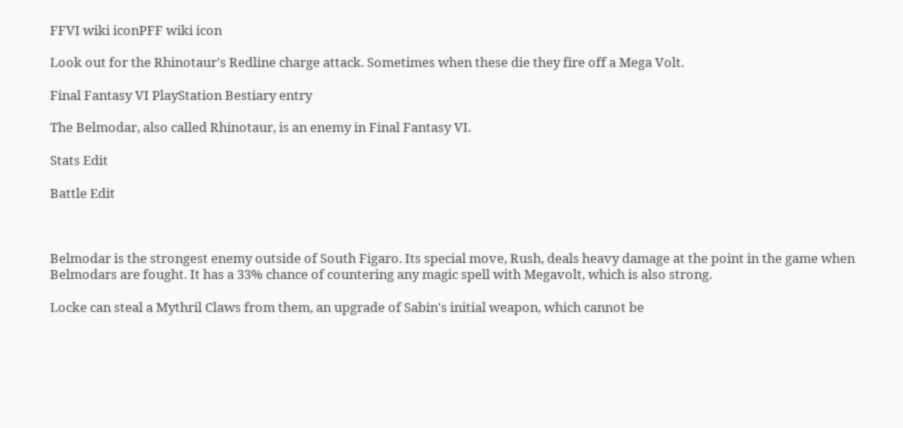FFVI wiki iconPFF wiki icon

Look out for the Rhinotaur's Redline charge attack. Sometimes when these die they fire off a Mega Volt.

Final Fantasy VI PlayStation Bestiary entry

The Belmodar, also called Rhinotaur, is an enemy in Final Fantasy VI.

Stats Edit

Battle Edit



Belmodar is the strongest enemy outside of South Figaro. Its special move, Rush, deals heavy damage at the point in the game when Belmodars are fought. It has a 33% chance of countering any magic spell with Megavolt, which is also strong.

Locke can steal a Mythril Claws from them, an upgrade of Sabin's initial weapon, which cannot be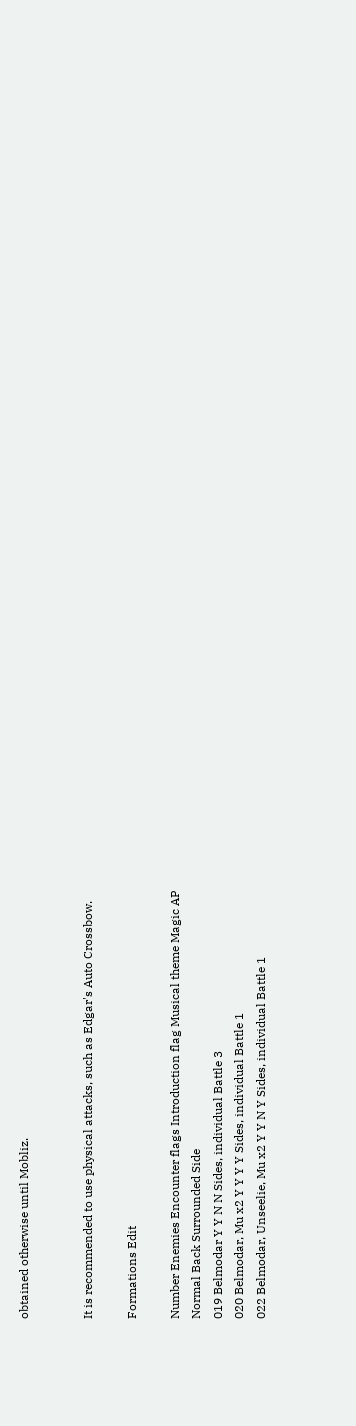obtained otherwise until Mobliz.


It is recommended to use physical attacks, such as Edgar's Auto Crossbow.

Formations Edit

Number Enemies Encounter flags Introduction flag Musical theme Magic AP
Normal Back Surrounded Side
019 Belmodar Y Y N N Sides, individual Battle 3
020 Belmodar, Mu x2 Y Y Y Y Sides, individual Battle 1
022 Belmodar, Unseelie, Mu x2 Y Y N Y Sides, individual Battle 1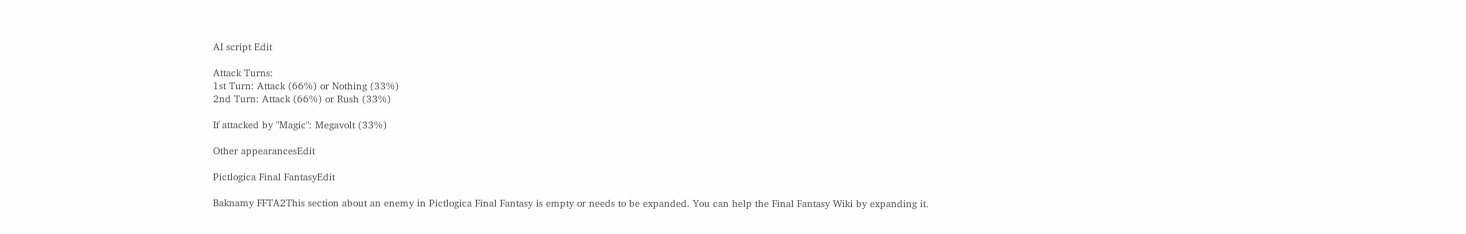AI script Edit

Attack Turns:
1st Turn: Attack (66%) or Nothing (33%)
2nd Turn: Attack (66%) or Rush (33%)

If attacked by "Magic": Megavolt (33%)

Other appearancesEdit

Pictlogica Final FantasyEdit

Baknamy FFTA2This section about an enemy in Pictlogica Final Fantasy is empty or needs to be expanded. You can help the Final Fantasy Wiki by expanding it.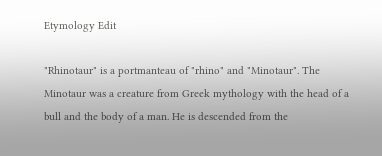Etymology Edit

"Rhinotaur" is a portmanteau of "rhino" and "Minotaur". The Minotaur was a creature from Greek mythology with the head of a bull and the body of a man. He is descended from the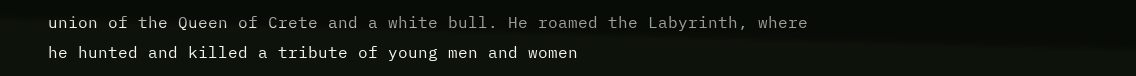union of the Queen of Crete and a white bull. He roamed the Labyrinth, where he hunted and killed a tribute of young men and women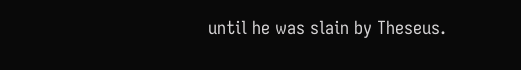until he was slain by Theseus.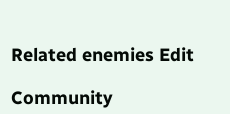Related enemies Edit

Community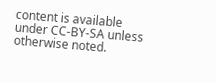content is available under CC-BY-SA unless otherwise noted.